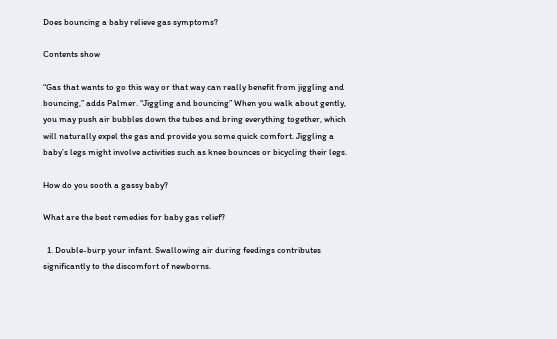Does bouncing a baby relieve gas symptoms?

Contents show

“Gas that wants to go this way or that way can really benefit from jiggling and bouncing,” adds Palmer. “Jiggling and bouncing” When you walk about gently, you may push air bubbles down the tubes and bring everything together, which will naturally expel the gas and provide you some quick comfort. Jiggling a baby’s legs might involve activities such as knee bounces or bicycling their legs.

How do you sooth a gassy baby?

What are the best remedies for baby gas relief?

  1. Double-burp your infant. Swallowing air during feedings contributes significantly to the discomfort of newborns.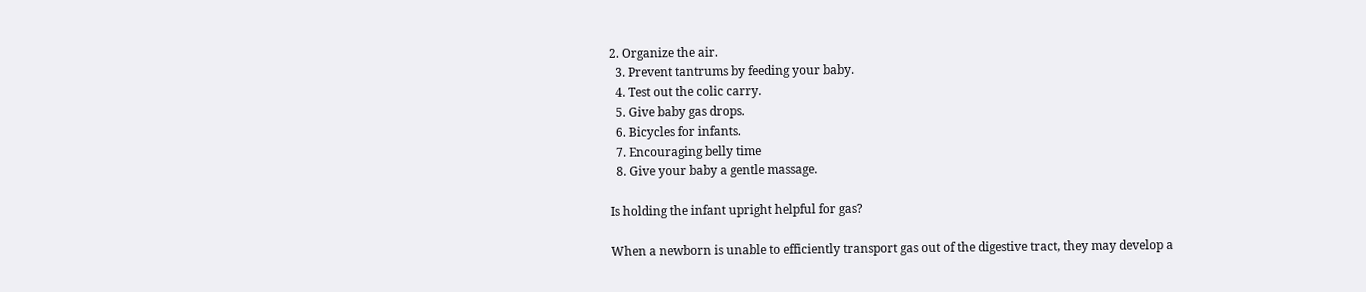2. Organize the air.
  3. Prevent tantrums by feeding your baby.
  4. Test out the colic carry.
  5. Give baby gas drops.
  6. Bicycles for infants.
  7. Encouraging belly time
  8. Give your baby a gentle massage.

Is holding the infant upright helpful for gas?

When a newborn is unable to efficiently transport gas out of the digestive tract, they may develop a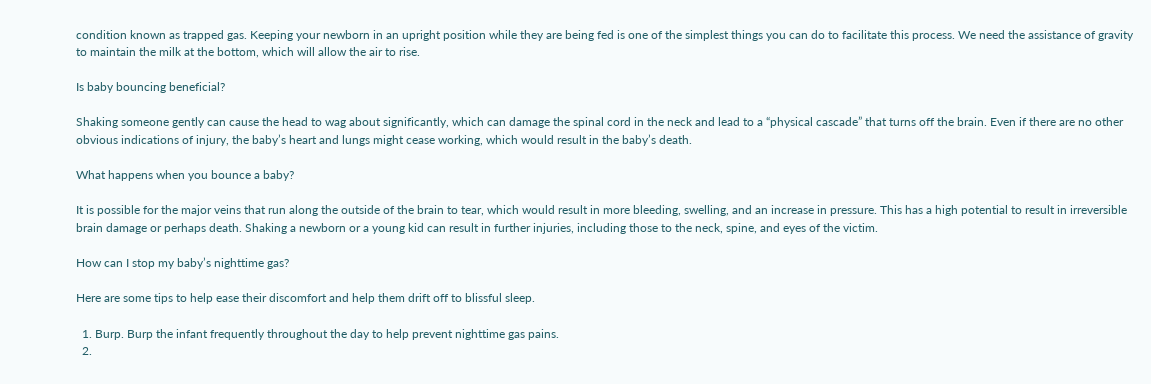condition known as trapped gas. Keeping your newborn in an upright position while they are being fed is one of the simplest things you can do to facilitate this process. We need the assistance of gravity to maintain the milk at the bottom, which will allow the air to rise.

Is baby bouncing beneficial?

Shaking someone gently can cause the head to wag about significantly, which can damage the spinal cord in the neck and lead to a “physical cascade” that turns off the brain. Even if there are no other obvious indications of injury, the baby’s heart and lungs might cease working, which would result in the baby’s death.

What happens when you bounce a baby?

It is possible for the major veins that run along the outside of the brain to tear, which would result in more bleeding, swelling, and an increase in pressure. This has a high potential to result in irreversible brain damage or perhaps death. Shaking a newborn or a young kid can result in further injuries, including those to the neck, spine, and eyes of the victim.

How can I stop my baby’s nighttime gas?

Here are some tips to help ease their discomfort and help them drift off to blissful sleep.

  1. Burp. Burp the infant frequently throughout the day to help prevent nighttime gas pains.
  2.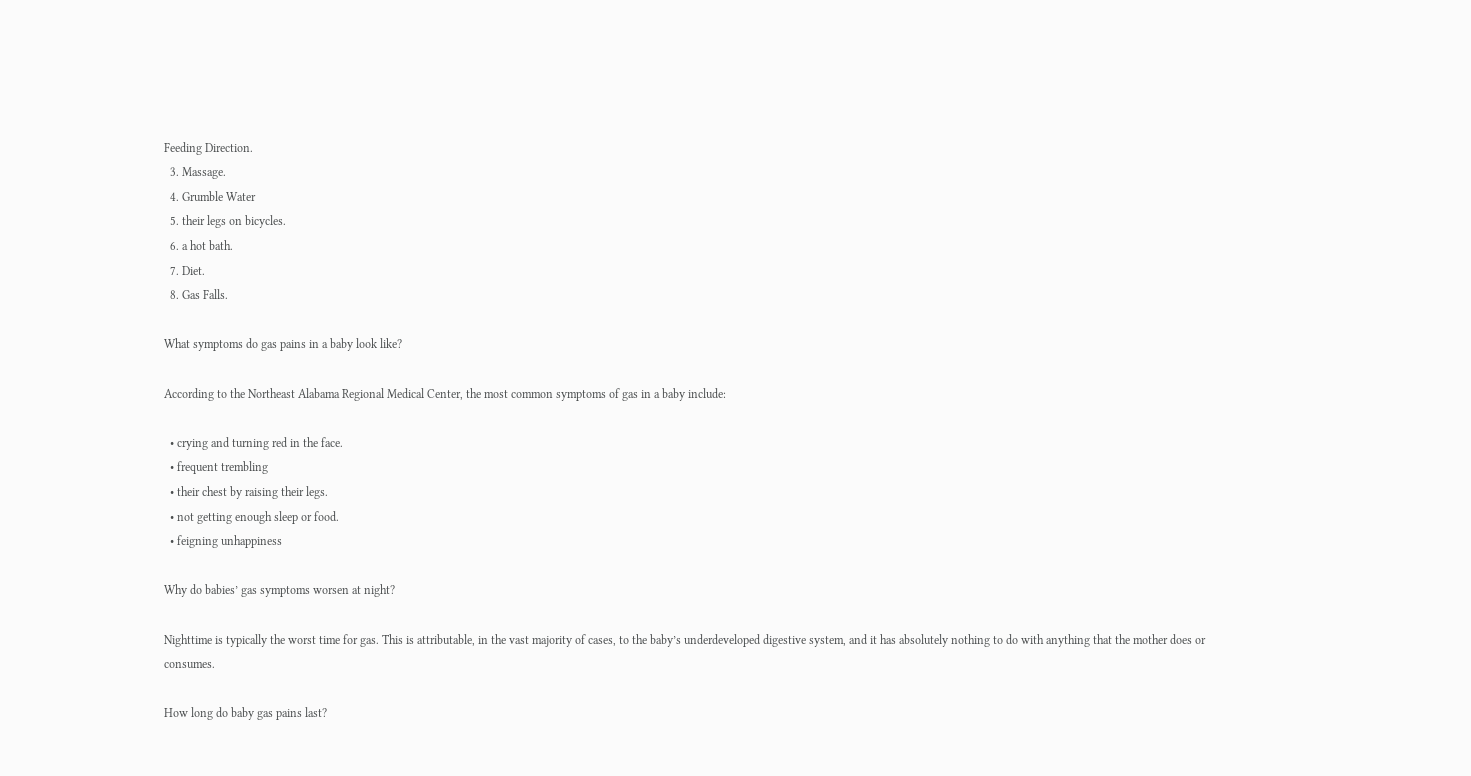Feeding Direction.
  3. Massage.
  4. Grumble Water
  5. their legs on bicycles.
  6. a hot bath.
  7. Diet.
  8. Gas Falls.

What symptoms do gas pains in a baby look like?

According to the Northeast Alabama Regional Medical Center, the most common symptoms of gas in a baby include:

  • crying and turning red in the face.
  • frequent trembling
  • their chest by raising their legs.
  • not getting enough sleep or food.
  • feigning unhappiness

Why do babies’ gas symptoms worsen at night?

Nighttime is typically the worst time for gas. This is attributable, in the vast majority of cases, to the baby’s underdeveloped digestive system, and it has absolutely nothing to do with anything that the mother does or consumes.

How long do baby gas pains last?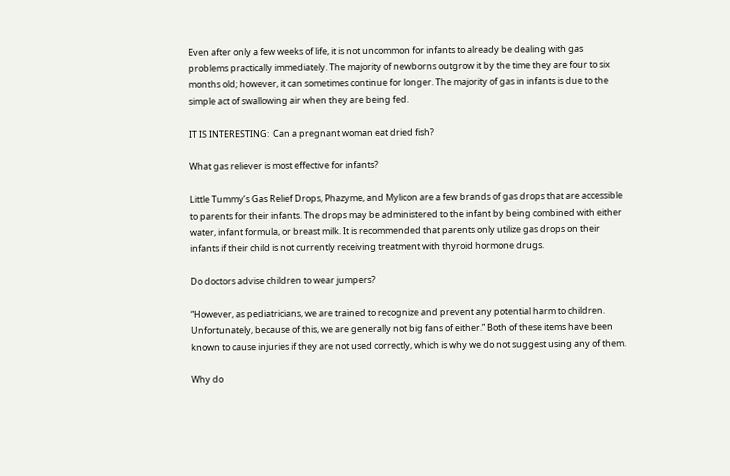Even after only a few weeks of life, it is not uncommon for infants to already be dealing with gas problems practically immediately. The majority of newborns outgrow it by the time they are four to six months old; however, it can sometimes continue for longer. The majority of gas in infants is due to the simple act of swallowing air when they are being fed.

IT IS INTERESTING:  Can a pregnant woman eat dried fish?

What gas reliever is most effective for infants?

Little Tummy’s Gas Relief Drops, Phazyme, and Mylicon are a few brands of gas drops that are accessible to parents for their infants. The drops may be administered to the infant by being combined with either water, infant formula, or breast milk. It is recommended that parents only utilize gas drops on their infants if their child is not currently receiving treatment with thyroid hormone drugs.

Do doctors advise children to wear jumpers?

“However, as pediatricians, we are trained to recognize and prevent any potential harm to children. Unfortunately, because of this, we are generally not big fans of either.” Both of these items have been known to cause injuries if they are not used correctly, which is why we do not suggest using any of them.

Why do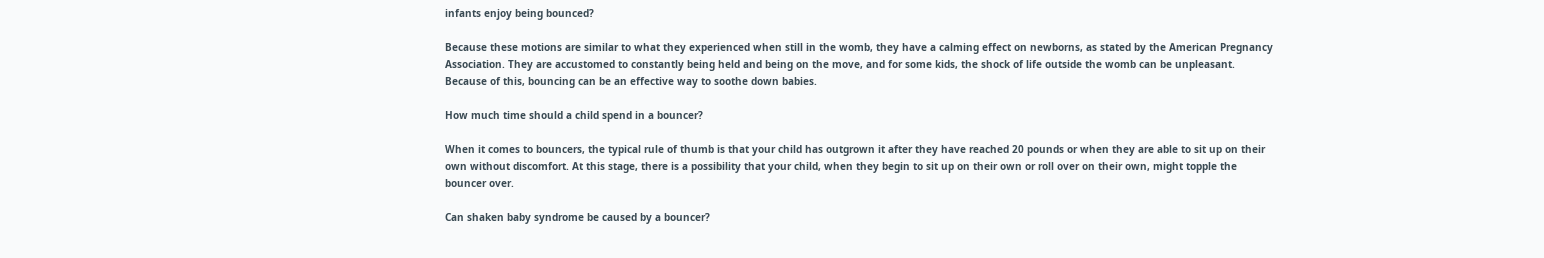infants enjoy being bounced?

Because these motions are similar to what they experienced when still in the womb, they have a calming effect on newborns, as stated by the American Pregnancy Association. They are accustomed to constantly being held and being on the move, and for some kids, the shock of life outside the womb can be unpleasant. Because of this, bouncing can be an effective way to soothe down babies.

How much time should a child spend in a bouncer?

When it comes to bouncers, the typical rule of thumb is that your child has outgrown it after they have reached 20 pounds or when they are able to sit up on their own without discomfort. At this stage, there is a possibility that your child, when they begin to sit up on their own or roll over on their own, might topple the bouncer over.

Can shaken baby syndrome be caused by a bouncer?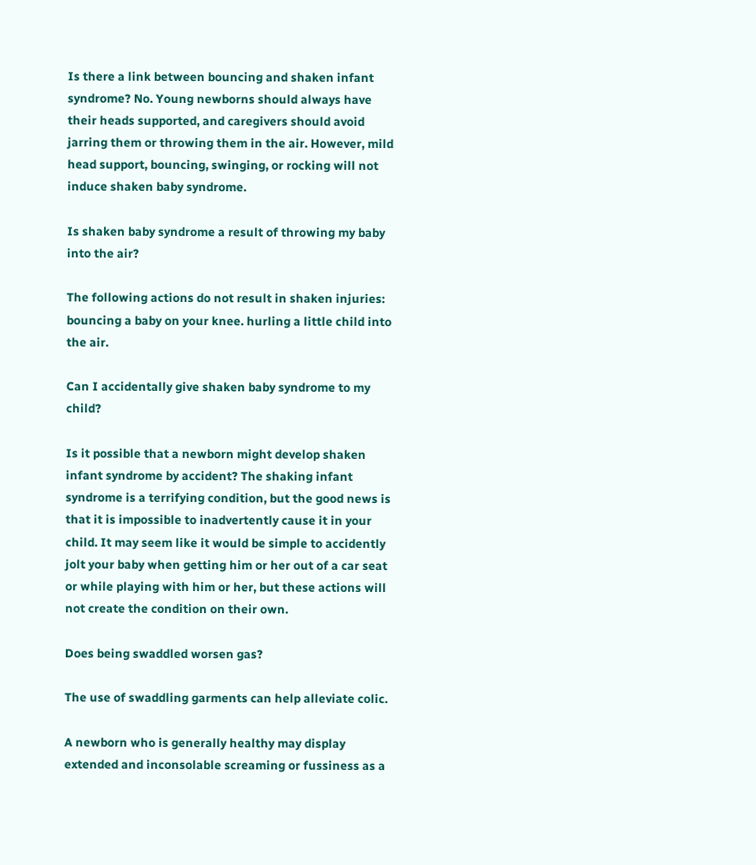Is there a link between bouncing and shaken infant syndrome? No. Young newborns should always have their heads supported, and caregivers should avoid jarring them or throwing them in the air. However, mild head support, bouncing, swinging, or rocking will not induce shaken baby syndrome.

Is shaken baby syndrome a result of throwing my baby into the air?

The following actions do not result in shaken injuries: bouncing a baby on your knee. hurling a little child into the air.

Can I accidentally give shaken baby syndrome to my child?

Is it possible that a newborn might develop shaken infant syndrome by accident? The shaking infant syndrome is a terrifying condition, but the good news is that it is impossible to inadvertently cause it in your child. It may seem like it would be simple to accidently jolt your baby when getting him or her out of a car seat or while playing with him or her, but these actions will not create the condition on their own.

Does being swaddled worsen gas?

The use of swaddling garments can help alleviate colic.

A newborn who is generally healthy may display extended and inconsolable screaming or fussiness as a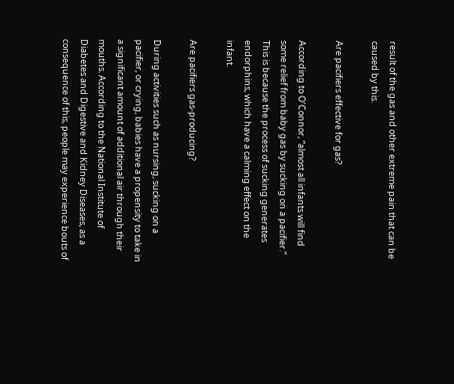result of the gas and other extreme pain that can be caused by this.

Are pacifiers effective for gas?

According to O’Connor, “almost all infants will find some relief from baby gas by sucking on a pacifier.” This is because the process of sucking generates endorphins, which have a calming effect on the infant.

Are pacifiers gas-producing?

During activities such as nursing, sucking on a pacifier, or crying, babies have a propensity to take in a significant amount of additional air through their mouths. According to the National Institute of Diabetes and Digestive and Kidney Diseases, as a consequence of this, people may experience bouts of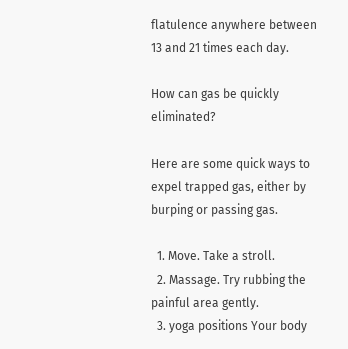flatulence anywhere between 13 and 21 times each day.

How can gas be quickly eliminated?

Here are some quick ways to expel trapped gas, either by burping or passing gas.

  1. Move. Take a stroll.
  2. Massage. Try rubbing the painful area gently.
  3. yoga positions Your body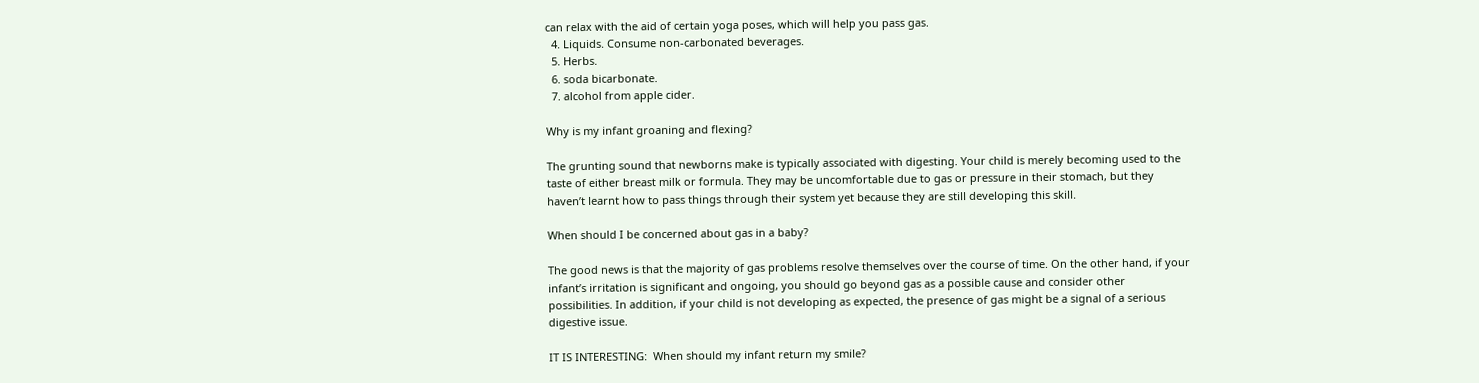can relax with the aid of certain yoga poses, which will help you pass gas.
  4. Liquids. Consume non-carbonated beverages.
  5. Herbs.
  6. soda bicarbonate.
  7. alcohol from apple cider.

Why is my infant groaning and flexing?

The grunting sound that newborns make is typically associated with digesting. Your child is merely becoming used to the taste of either breast milk or formula. They may be uncomfortable due to gas or pressure in their stomach, but they haven’t learnt how to pass things through their system yet because they are still developing this skill.

When should I be concerned about gas in a baby?

The good news is that the majority of gas problems resolve themselves over the course of time. On the other hand, if your infant’s irritation is significant and ongoing, you should go beyond gas as a possible cause and consider other possibilities. In addition, if your child is not developing as expected, the presence of gas might be a signal of a serious digestive issue.

IT IS INTERESTING:  When should my infant return my smile?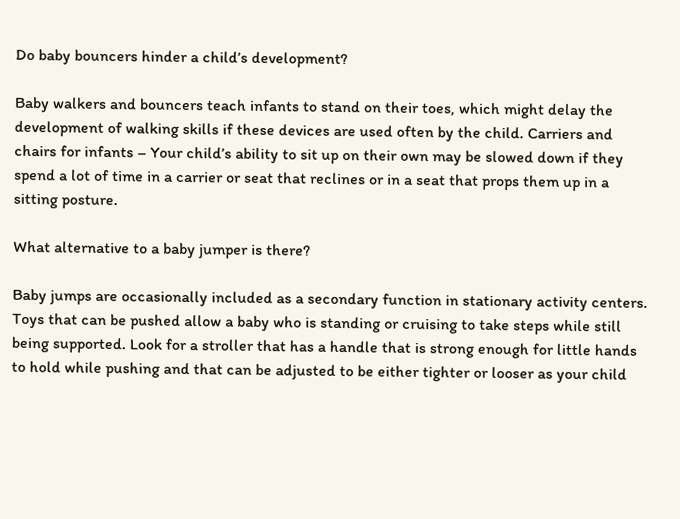Do baby bouncers hinder a child’s development?

Baby walkers and bouncers teach infants to stand on their toes, which might delay the development of walking skills if these devices are used often by the child. Carriers and chairs for infants – Your child’s ability to sit up on their own may be slowed down if they spend a lot of time in a carrier or seat that reclines or in a seat that props them up in a sitting posture.

What alternative to a baby jumper is there?

Baby jumps are occasionally included as a secondary function in stationary activity centers. Toys that can be pushed allow a baby who is standing or cruising to take steps while still being supported. Look for a stroller that has a handle that is strong enough for little hands to hold while pushing and that can be adjusted to be either tighter or looser as your child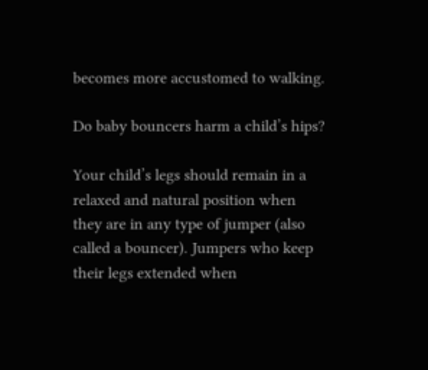becomes more accustomed to walking.

Do baby bouncers harm a child’s hips?

Your child’s legs should remain in a relaxed and natural position when they are in any type of jumper (also called a bouncer). Jumpers who keep their legs extended when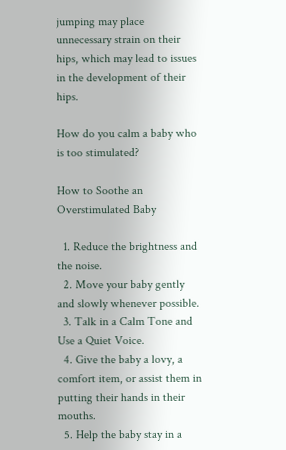jumping may place unnecessary strain on their hips, which may lead to issues in the development of their hips.

How do you calm a baby who is too stimulated?

How to Soothe an Overstimulated Baby

  1. Reduce the brightness and the noise.
  2. Move your baby gently and slowly whenever possible.
  3. Talk in a Calm Tone and Use a Quiet Voice.
  4. Give the baby a lovy, a comfort item, or assist them in putting their hands in their mouths.
  5. Help the baby stay in a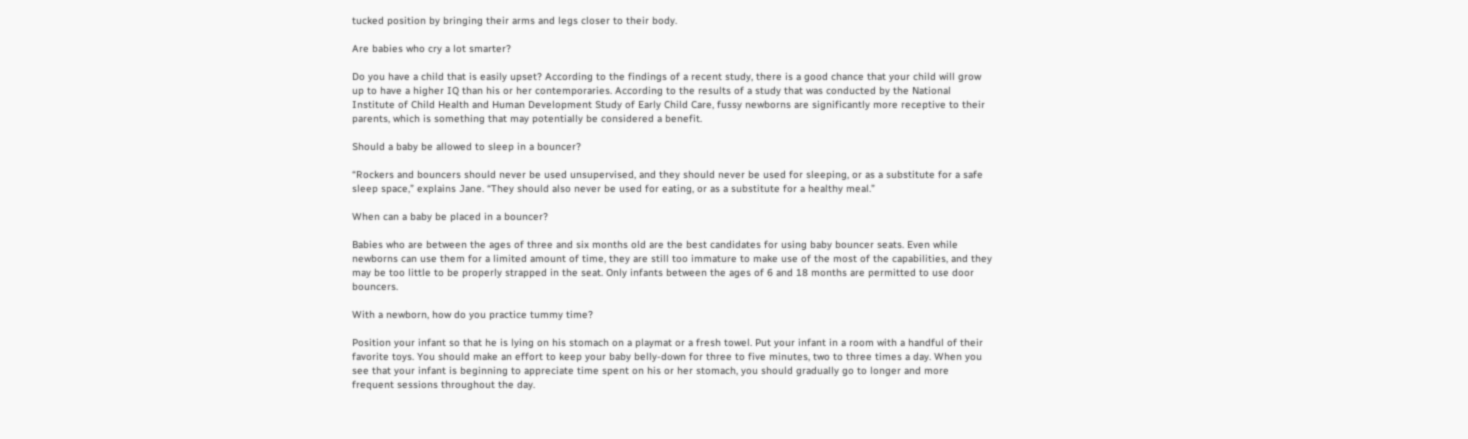tucked position by bringing their arms and legs closer to their body.

Are babies who cry a lot smarter?

Do you have a child that is easily upset? According to the findings of a recent study, there is a good chance that your child will grow up to have a higher IQ than his or her contemporaries. According to the results of a study that was conducted by the National Institute of Child Health and Human Development Study of Early Child Care, fussy newborns are significantly more receptive to their parents, which is something that may potentially be considered a benefit.

Should a baby be allowed to sleep in a bouncer?

“Rockers and bouncers should never be used unsupervised, and they should never be used for sleeping, or as a substitute for a safe sleep space,” explains Jane. “They should also never be used for eating, or as a substitute for a healthy meal.”

When can a baby be placed in a bouncer?

Babies who are between the ages of three and six months old are the best candidates for using baby bouncer seats. Even while newborns can use them for a limited amount of time, they are still too immature to make use of the most of the capabilities, and they may be too little to be properly strapped in the seat. Only infants between the ages of 6 and 18 months are permitted to use door bouncers.

With a newborn, how do you practice tummy time?

Position your infant so that he is lying on his stomach on a playmat or a fresh towel. Put your infant in a room with a handful of their favorite toys. You should make an effort to keep your baby belly-down for three to five minutes, two to three times a day. When you see that your infant is beginning to appreciate time spent on his or her stomach, you should gradually go to longer and more frequent sessions throughout the day.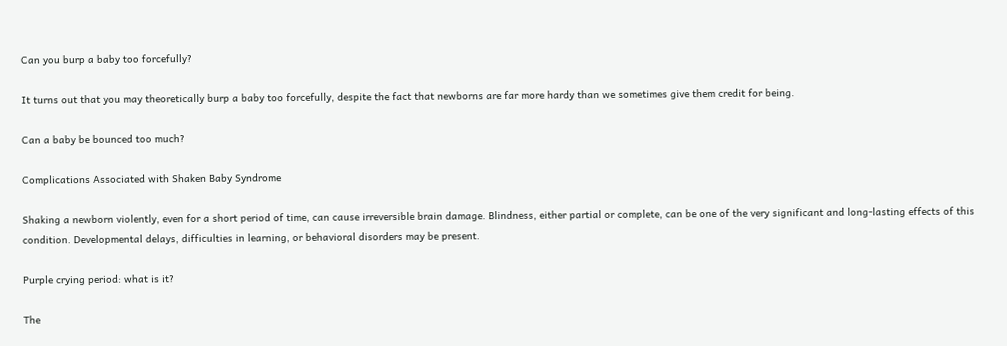Can you burp a baby too forcefully?

It turns out that you may theoretically burp a baby too forcefully, despite the fact that newborns are far more hardy than we sometimes give them credit for being.

Can a baby be bounced too much?

Complications Associated with Shaken Baby Syndrome

Shaking a newborn violently, even for a short period of time, can cause irreversible brain damage. Blindness, either partial or complete, can be one of the very significant and long-lasting effects of this condition. Developmental delays, difficulties in learning, or behavioral disorders may be present.

Purple crying period: what is it?

The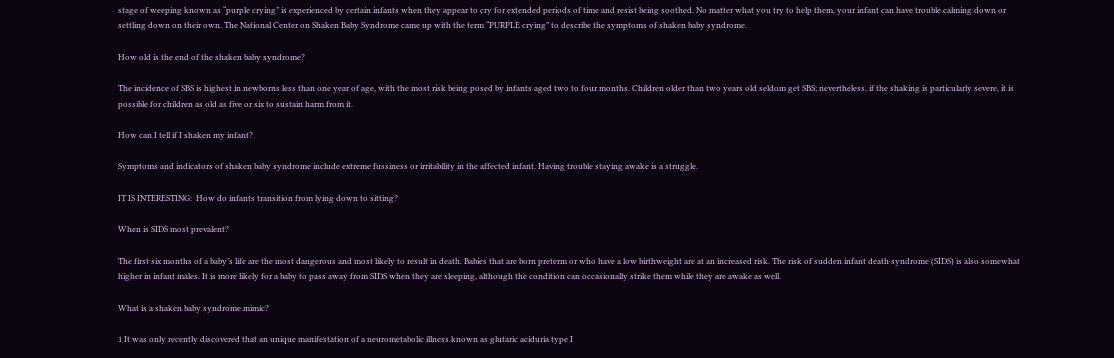stage of weeping known as “purple crying” is experienced by certain infants when they appear to cry for extended periods of time and resist being soothed. No matter what you try to help them, your infant can have trouble calming down or settling down on their own. The National Center on Shaken Baby Syndrome came up with the term “PURPLE crying” to describe the symptoms of shaken baby syndrome.

How old is the end of the shaken baby syndrome?

The incidence of SBS is highest in newborns less than one year of age, with the most risk being posed by infants aged two to four months. Children older than two years old seldom get SBS; nevertheless, if the shaking is particularly severe, it is possible for children as old as five or six to sustain harm from it.

How can I tell if I shaken my infant?

Symptoms and indicators of shaken baby syndrome include extreme fussiness or irritability in the affected infant. Having trouble staying awake is a struggle.

IT IS INTERESTING:  How do infants transition from lying down to sitting?

When is SIDS most prevalent?

The first six months of a baby’s life are the most dangerous and most likely to result in death. Babies that are born preterm or who have a low birthweight are at an increased risk. The risk of sudden infant death syndrome (SIDS) is also somewhat higher in infant males. It is more likely for a baby to pass away from SIDS when they are sleeping, although the condition can occasionally strike them while they are awake as well.

What is a shaken baby syndrome mimic?

1 It was only recently discovered that an unique manifestation of a neurometabolic illness known as glutaric aciduria type I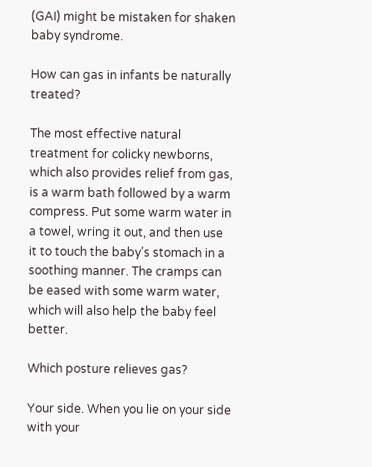(GAI) might be mistaken for shaken baby syndrome.

How can gas in infants be naturally treated?

The most effective natural treatment for colicky newborns, which also provides relief from gas, is a warm bath followed by a warm compress. Put some warm water in a towel, wring it out, and then use it to touch the baby’s stomach in a soothing manner. The cramps can be eased with some warm water, which will also help the baby feel better.

Which posture relieves gas?

Your side. When you lie on your side with your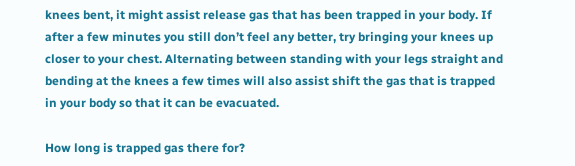knees bent, it might assist release gas that has been trapped in your body. If after a few minutes you still don’t feel any better, try bringing your knees up closer to your chest. Alternating between standing with your legs straight and bending at the knees a few times will also assist shift the gas that is trapped in your body so that it can be evacuated.

How long is trapped gas there for?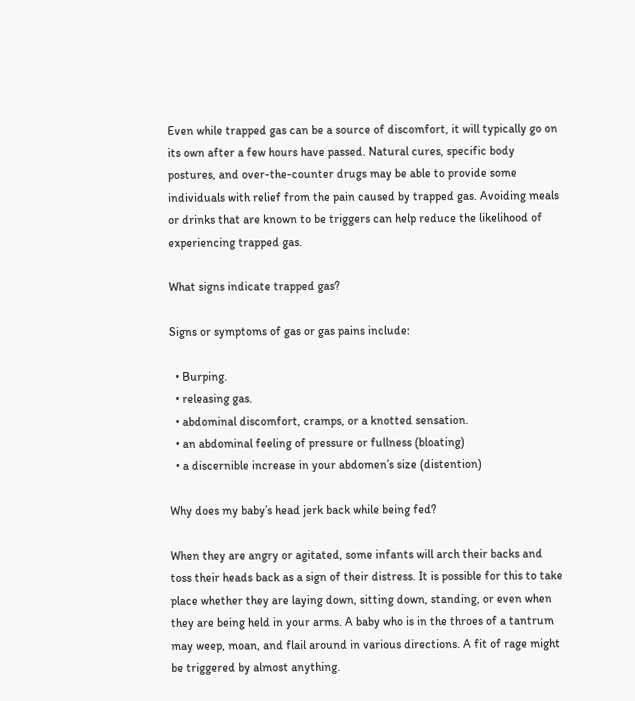Even while trapped gas can be a source of discomfort, it will typically go on its own after a few hours have passed. Natural cures, specific body postures, and over-the-counter drugs may be able to provide some individuals with relief from the pain caused by trapped gas. Avoiding meals or drinks that are known to be triggers can help reduce the likelihood of experiencing trapped gas.

What signs indicate trapped gas?

Signs or symptoms of gas or gas pains include:

  • Burping.
  • releasing gas.
  • abdominal discomfort, cramps, or a knotted sensation.
  • an abdominal feeling of pressure or fullness (bloating)
  • a discernible increase in your abdomen’s size (distention)

Why does my baby’s head jerk back while being fed?

When they are angry or agitated, some infants will arch their backs and toss their heads back as a sign of their distress. It is possible for this to take place whether they are laying down, sitting down, standing, or even when they are being held in your arms. A baby who is in the throes of a tantrum may weep, moan, and flail around in various directions. A fit of rage might be triggered by almost anything.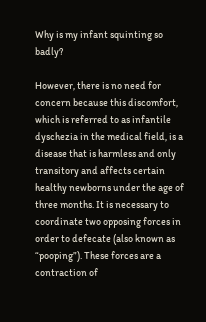Why is my infant squinting so badly?

However, there is no need for concern because this discomfort, which is referred to as infantile dyschezia in the medical field, is a disease that is harmless and only transitory and affects certain healthy newborns under the age of three months. It is necessary to coordinate two opposing forces in order to defecate (also known as “pooping”). These forces are a contraction of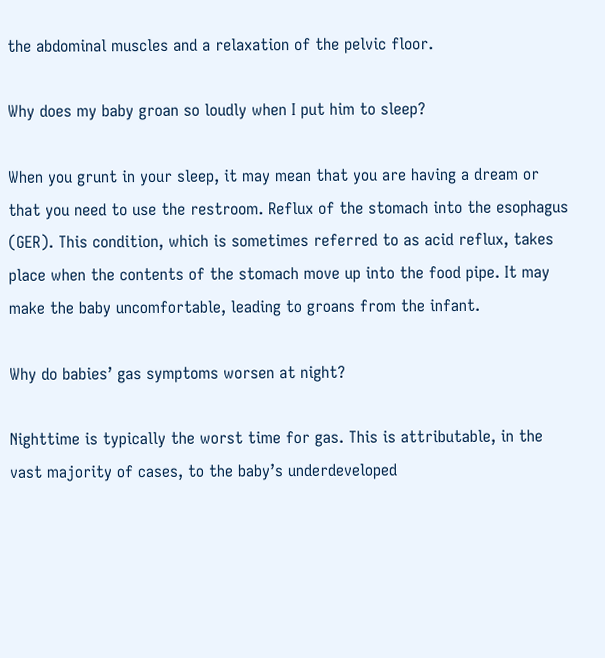the abdominal muscles and a relaxation of the pelvic floor.

Why does my baby groan so loudly when I put him to sleep?

When you grunt in your sleep, it may mean that you are having a dream or that you need to use the restroom. Reflux of the stomach into the esophagus (GER). This condition, which is sometimes referred to as acid reflux, takes place when the contents of the stomach move up into the food pipe. It may make the baby uncomfortable, leading to groans from the infant.

Why do babies’ gas symptoms worsen at night?

Nighttime is typically the worst time for gas. This is attributable, in the vast majority of cases, to the baby’s underdeveloped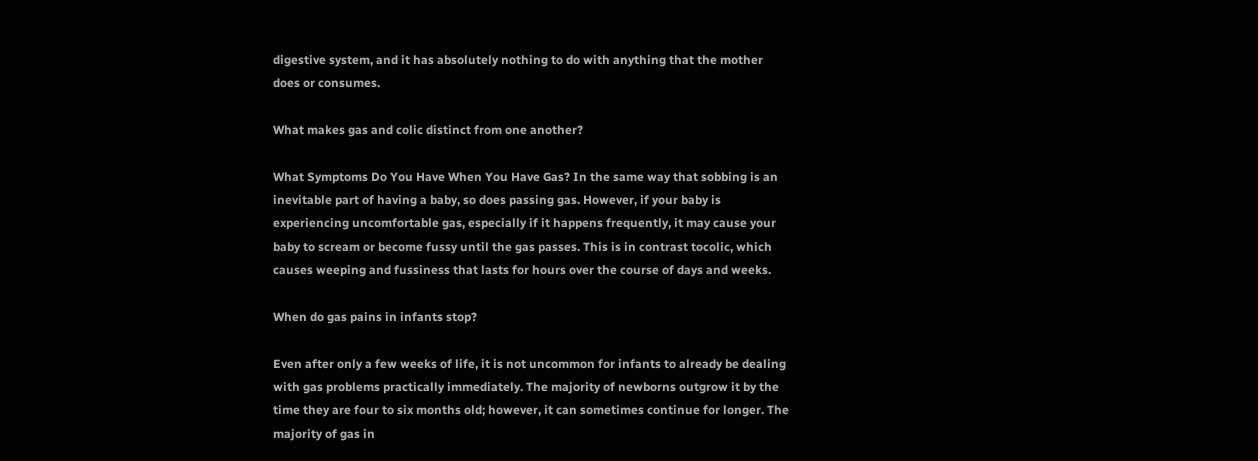digestive system, and it has absolutely nothing to do with anything that the mother does or consumes.

What makes gas and colic distinct from one another?

What Symptoms Do You Have When You Have Gas? In the same way that sobbing is an inevitable part of having a baby, so does passing gas. However, if your baby is experiencing uncomfortable gas, especially if it happens frequently, it may cause your baby to scream or become fussy until the gas passes. This is in contrast tocolic, which causes weeping and fussiness that lasts for hours over the course of days and weeks.

When do gas pains in infants stop?

Even after only a few weeks of life, it is not uncommon for infants to already be dealing with gas problems practically immediately. The majority of newborns outgrow it by the time they are four to six months old; however, it can sometimes continue for longer. The majority of gas in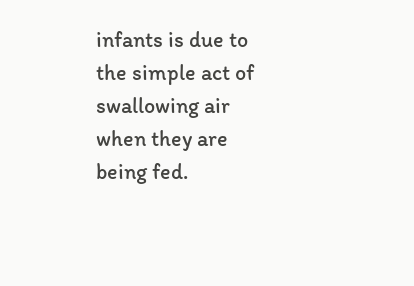infants is due to the simple act of swallowing air when they are being fed.